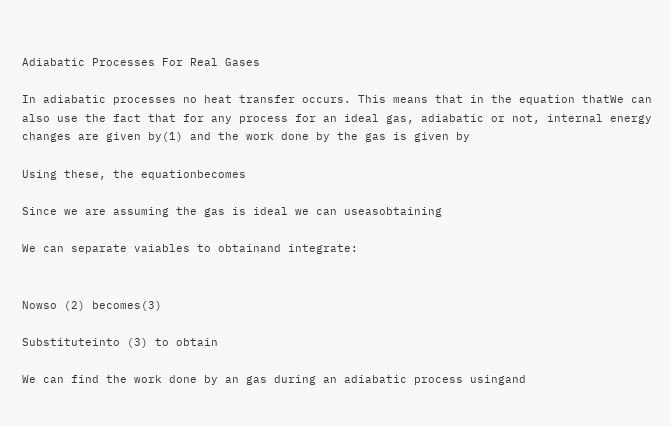Adiabatic Processes For Real Gases

In adiabatic processes no heat transfer occurs. This means that in the equation thatWe can also use the fact that for any process for an ideal gas, adiabatic or not, internal energy changes are given by(1) and the work done by the gas is given by

Using these, the equationbecomes

Since we are assuming the gas is ideal we can useasobtaining

We can separate vaiables to obtainand integrate:


Nowso (2) becomes(3)

Substituteinto (3) to obtain

We can find the work done by an gas during an adiabatic process usingand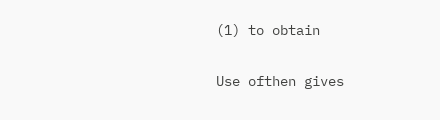(1) to obtain

Use ofthen gives